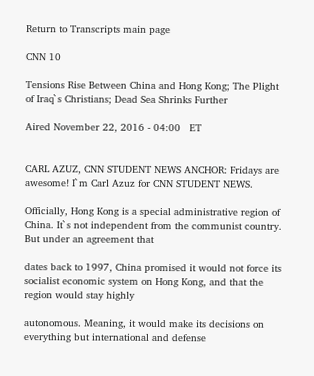Return to Transcripts main page

CNN 10

Tensions Rise Between China and Hong Kong; The Plight of Iraq`s Christians; Dead Sea Shrinks Further

Aired November 22, 2016 - 04:00   ET


CARL AZUZ, CNN STUDENT NEWS ANCHOR: Fridays are awesome! I`m Carl Azuz for CNN STUDENT NEWS.

Officially, Hong Kong is a special administrative region of China. It`s not independent from the communist country. But under an agreement that

dates back to 1997, China promised it would not force its socialist economic system on Hong Kong, and that the region would stay highly

autonomous. Meaning, it would make its decisions on everything but international and defense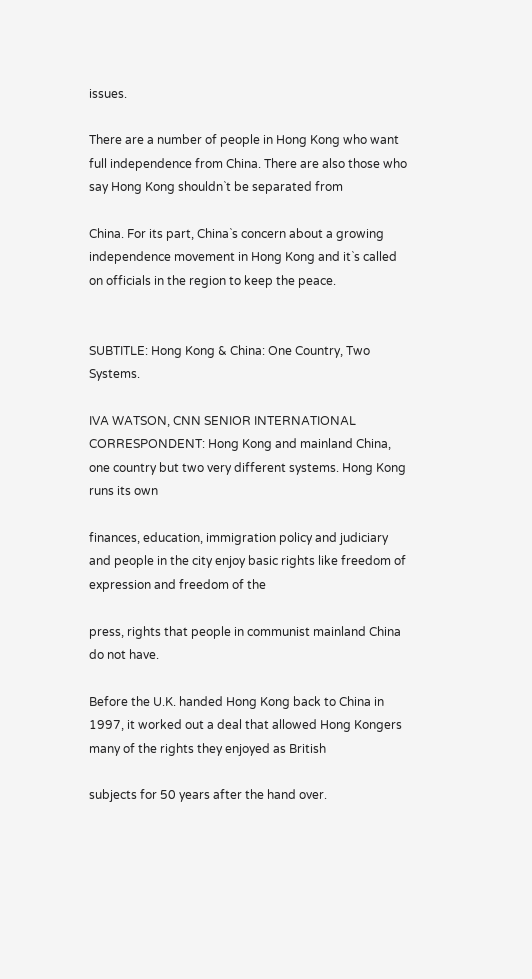issues.

There are a number of people in Hong Kong who want full independence from China. There are also those who say Hong Kong shouldn`t be separated from

China. For its part, China`s concern about a growing independence movement in Hong Kong and it`s called on officials in the region to keep the peace.


SUBTITLE: Hong Kong & China: One Country, Two Systems.

IVA WATSON, CNN SENIOR INTERNATIONAL CORRESPONDENT: Hong Kong and mainland China, one country but two very different systems. Hong Kong runs its own

finances, education, immigration policy and judiciary and people in the city enjoy basic rights like freedom of expression and freedom of the

press, rights that people in communist mainland China do not have.

Before the U.K. handed Hong Kong back to China in 1997, it worked out a deal that allowed Hong Kongers many of the rights they enjoyed as British

subjects for 50 years after the hand over.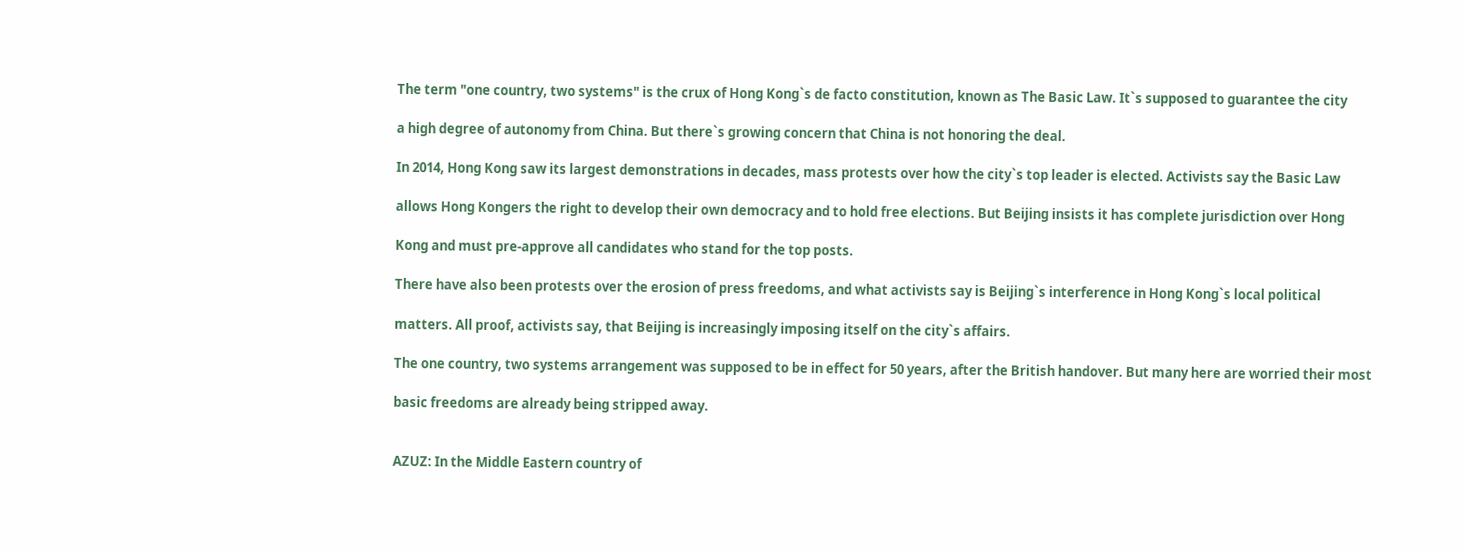The term "one country, two systems" is the crux of Hong Kong`s de facto constitution, known as The Basic Law. It`s supposed to guarantee the city

a high degree of autonomy from China. But there`s growing concern that China is not honoring the deal.

In 2014, Hong Kong saw its largest demonstrations in decades, mass protests over how the city`s top leader is elected. Activists say the Basic Law

allows Hong Kongers the right to develop their own democracy and to hold free elections. But Beijing insists it has complete jurisdiction over Hong

Kong and must pre-approve all candidates who stand for the top posts.

There have also been protests over the erosion of press freedoms, and what activists say is Beijing`s interference in Hong Kong`s local political

matters. All proof, activists say, that Beijing is increasingly imposing itself on the city`s affairs.

The one country, two systems arrangement was supposed to be in effect for 50 years, after the British handover. But many here are worried their most

basic freedoms are already being stripped away.


AZUZ: In the Middle Eastern country of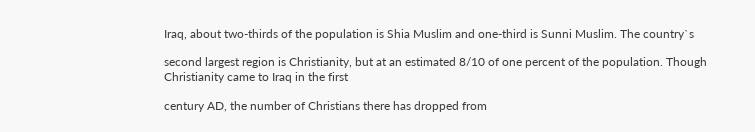Iraq, about two-thirds of the population is Shia Muslim and one-third is Sunni Muslim. The country`s

second largest region is Christianity, but at an estimated 8/10 of one percent of the population. Though Christianity came to Iraq in the first

century AD, the number of Christians there has dropped from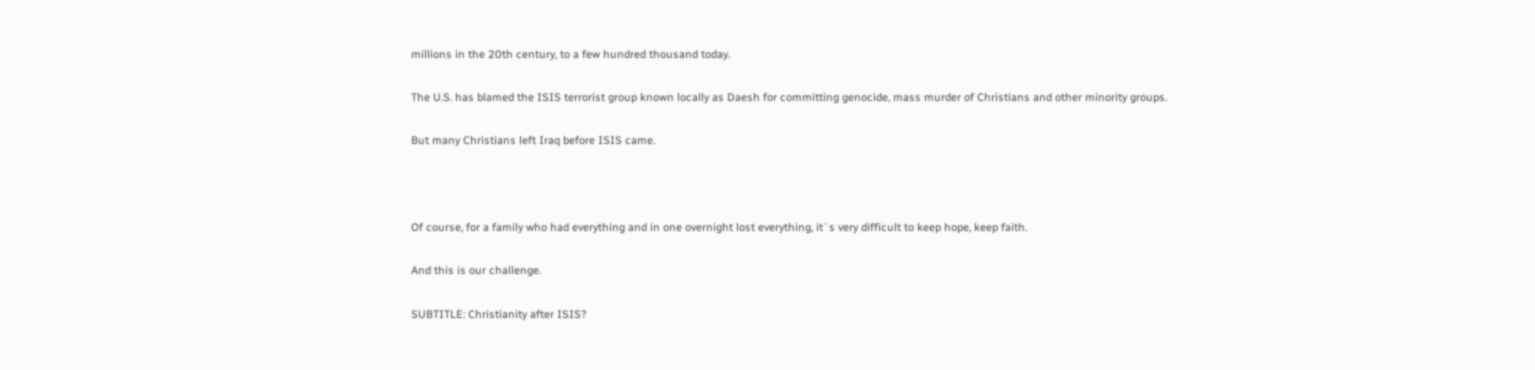millions in the 20th century, to a few hundred thousand today.

The U.S. has blamed the ISIS terrorist group known locally as Daesh for committing genocide, mass murder of Christians and other minority groups.

But many Christians left Iraq before ISIS came.



Of course, for a family who had everything and in one overnight lost everything, it`s very difficult to keep hope, keep faith.

And this is our challenge.

SUBTITLE: Christianity after ISIS?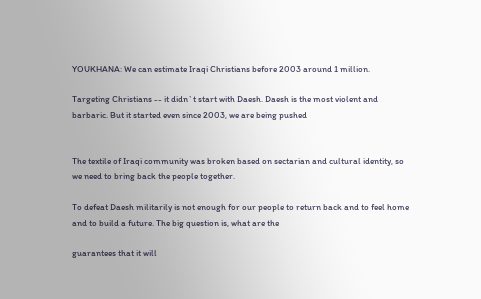YOUKHANA: We can estimate Iraqi Christians before 2003 around 1 million.

Targeting Christians -- it didn`t start with Daesh. Daesh is the most violent and barbaric. But it started even since 2003, we are being pushed


The textile of Iraqi community was broken based on sectarian and cultural identity, so we need to bring back the people together.

To defeat Daesh militarily is not enough for our people to return back and to feel home and to build a future. The big question is, what are the

guarantees that it will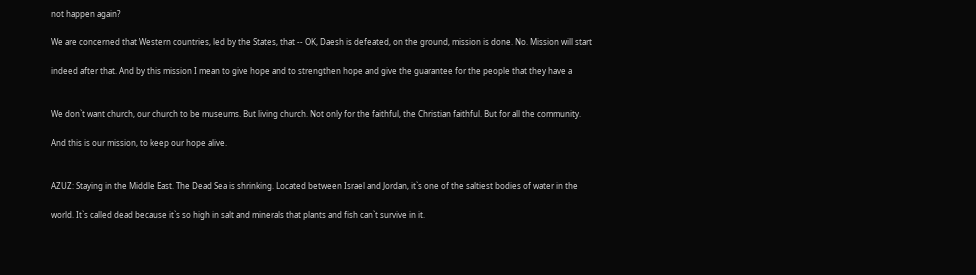not happen again?

We are concerned that Western countries, led by the States, that -- OK, Daesh is defeated, on the ground, mission is done. No. Mission will start

indeed after that. And by this mission I mean to give hope and to strengthen hope and give the guarantee for the people that they have a


We don`t want church, our church to be museums. But living church. Not only for the faithful, the Christian faithful. But for all the community.

And this is our mission, to keep our hope alive.


AZUZ: Staying in the Middle East. The Dead Sea is shrinking. Located between Israel and Jordan, it`s one of the saltiest bodies of water in the

world. It`s called dead because it`s so high in salt and minerals that plants and fish can`t survive in it.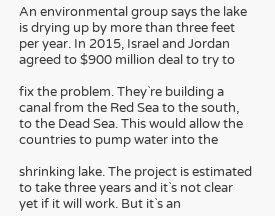An environmental group says the lake is drying up by more than three feet per year. In 2015, Israel and Jordan agreed to $900 million deal to try to

fix the problem. They`re building a canal from the Red Sea to the south, to the Dead Sea. This would allow the countries to pump water into the

shrinking lake. The project is estimated to take three years and it`s not clear yet if it will work. But it`s an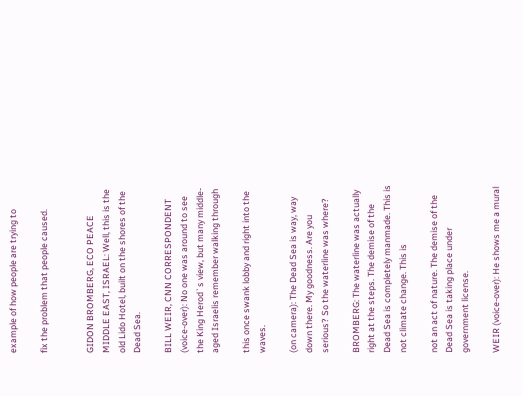example of how people are trying to

fix the problem that people caused.


GIDON BROMBERG, ECO PEACE MIDDLE EAST, ISRAEL: Well, this is the old Lido Hotel, built on the shores of the Dead Sea.

BILL WEIR, CNN CORRESPONDENT (voice-over): No one was around to see the King Herod`s view, but many middle-aged Israelis remember walking through

this once swank lobby and right into the waves.

(on camera): The Dead Sea is way, way down there. My goodness. Are you serious? So the waterline was where?

BROMBERG: The waterline was actually right at the steps. The demise of the Dead Sea is completely manmade. This is not climate change. This is

not an act of nature. The demise of the Dead Sea is taking place under government license.

WEIR (voice-over): He shows me a mural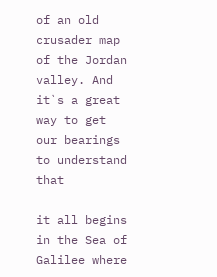of an old crusader map of the Jordan valley. And it`s a great way to get our bearings to understand that

it all begins in the Sea of Galilee where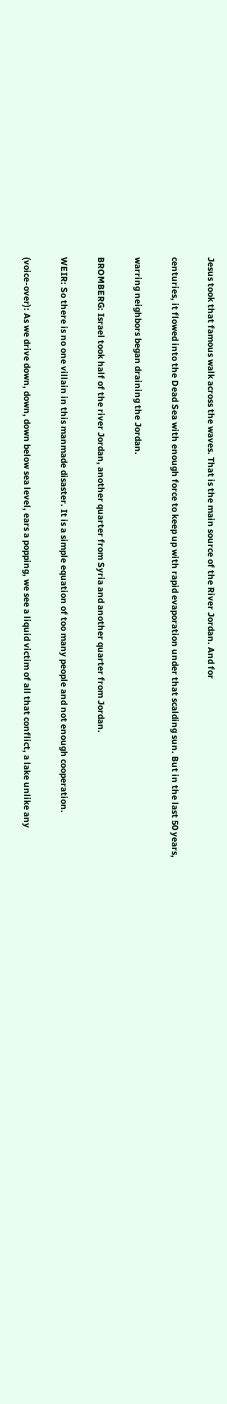Jesus took that famous walk across the waves. That is the main source of the River Jordan. And for

centuries, it flowed into the Dead Sea with enough force to keep up with rapid evaporation under that scalding sun. But in the last 50 years,

warring neighbors began draining the Jordan.

BROMBERG: Israel took half of the river Jordan, another quarter from Syria and another quarter from Jordan.

WEIR: So there is no one villain in this manmade disaster. It is a simple equation of too many people and not enough cooperation.

(voice-over): As we drive down, down, down below sea level, ears a popping, we see a liquid victim of all that conflict, a lake unlike any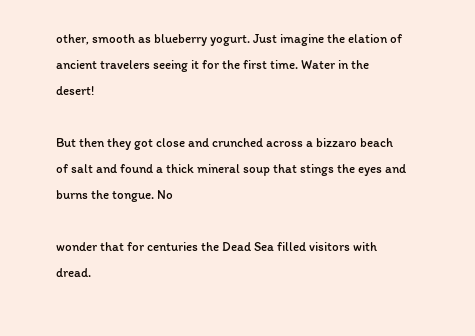other, smooth as blueberry yogurt. Just imagine the elation of ancient travelers seeing it for the first time. Water in the desert!

But then they got close and crunched across a bizzaro beach of salt and found a thick mineral soup that stings the eyes and burns the tongue. No

wonder that for centuries the Dead Sea filled visitors with dread.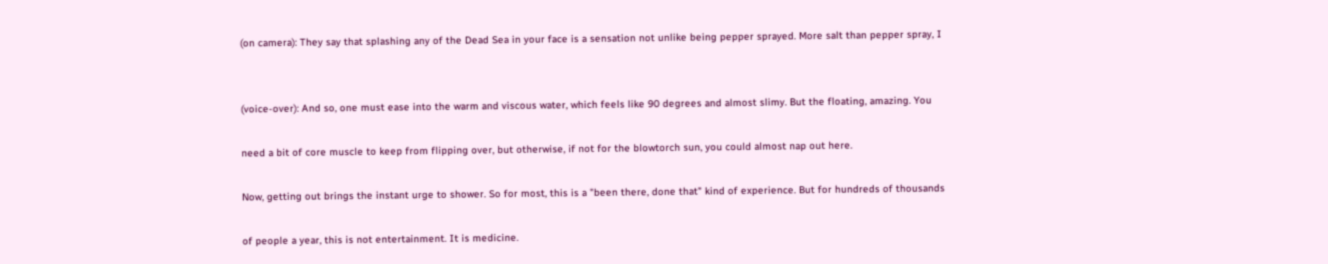(on camera): They say that splashing any of the Dead Sea in your face is a sensation not unlike being pepper sprayed. More salt than pepper spray, I


(voice-over): And so, one must ease into the warm and viscous water, which feels like 90 degrees and almost slimy. But the floating, amazing. You

need a bit of core muscle to keep from flipping over, but otherwise, if not for the blowtorch sun, you could almost nap out here.

Now, getting out brings the instant urge to shower. So for most, this is a "been there, done that" kind of experience. But for hundreds of thousands

of people a year, this is not entertainment. It is medicine.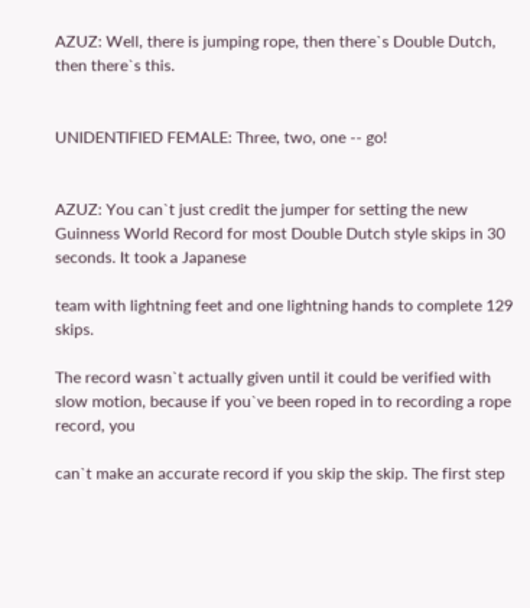AZUZ: Well, there is jumping rope, then there`s Double Dutch, then there`s this.


UNIDENTIFIED FEMALE: Three, two, one -- go!


AZUZ: You can`t just credit the jumper for setting the new Guinness World Record for most Double Dutch style skips in 30 seconds. It took a Japanese

team with lightning feet and one lightning hands to complete 129 skips.

The record wasn`t actually given until it could be verified with slow motion, because if you`ve been roped in to recording a rope record, you

can`t make an accurate record if you skip the skip. The first step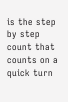is the step by step count that counts on a quick turn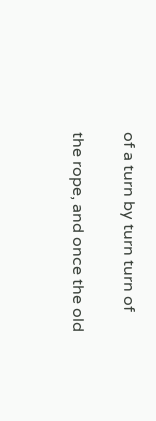of a turn by turn turn of

the rope, and once the old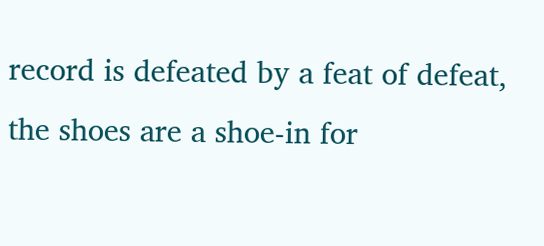record is defeated by a feat of defeat, the shoes are a shoe-in for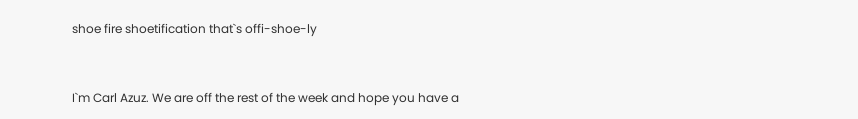shoe fire shoetification that`s offi-shoe-ly


I`m Carl Azuz. We are off the rest of the week and hope you have a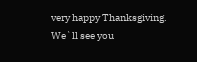very happy Thanksgiving. We`ll see you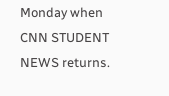Monday when CNN STUDENT NEWS returns.